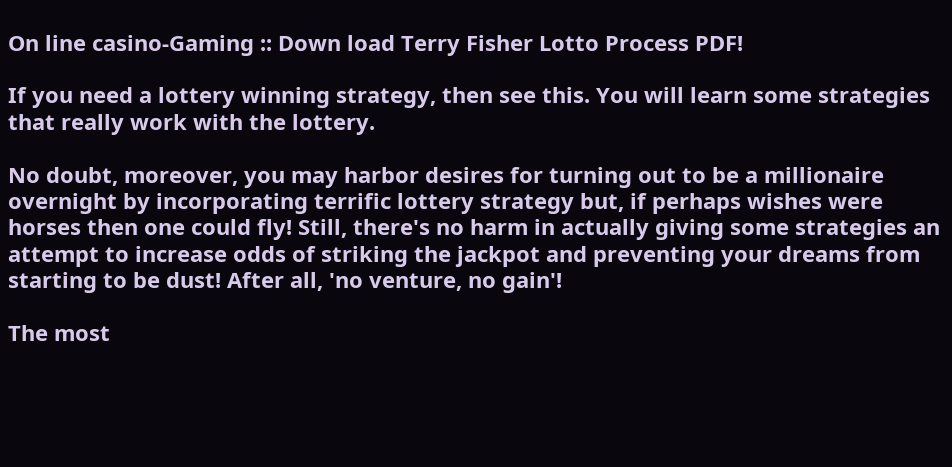On line casino-Gaming :: Down load Terry Fisher Lotto Process PDF!

If you need a lottery winning strategy, then see this. You will learn some strategies that really work with the lottery.

No doubt, moreover, you may harbor desires for turning out to be a millionaire overnight by incorporating terrific lottery strategy but, if perhaps wishes were horses then one could fly! Still, there's no harm in actually giving some strategies an attempt to increase odds of striking the jackpot and preventing your dreams from starting to be dust! After all, 'no venture, no gain'!

The most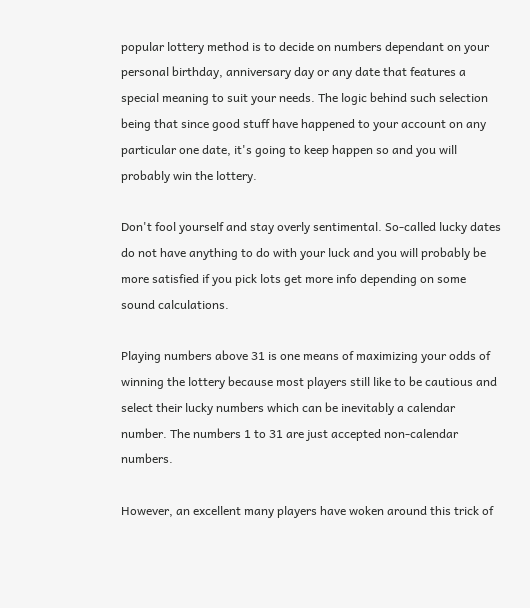popular lottery method is to decide on numbers dependant on your personal birthday, anniversary day or any date that features a special meaning to suit your needs. The logic behind such selection being that since good stuff have happened to your account on any particular one date, it's going to keep happen so and you will probably win the lottery.

Don't fool yourself and stay overly sentimental. So-called lucky dates do not have anything to do with your luck and you will probably be more satisfied if you pick lots get more info depending on some sound calculations.

Playing numbers above 31 is one means of maximizing your odds of winning the lottery because most players still like to be cautious and select their lucky numbers which can be inevitably a calendar number. The numbers 1 to 31 are just accepted non-calendar numbers.

However, an excellent many players have woken around this trick of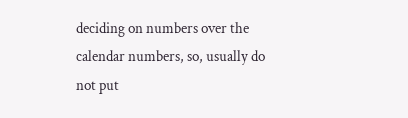deciding on numbers over the calendar numbers, so, usually do not put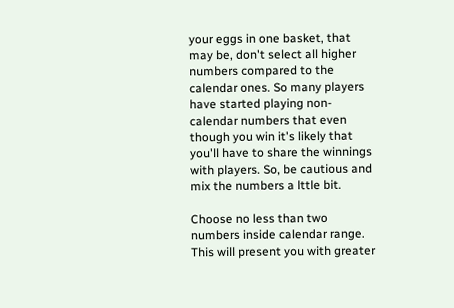your eggs in one basket, that may be, don't select all higher numbers compared to the calendar ones. So many players have started playing non-calendar numbers that even though you win it's likely that you'll have to share the winnings with players. So, be cautious and mix the numbers a lttle bit.

Choose no less than two numbers inside calendar range. This will present you with greater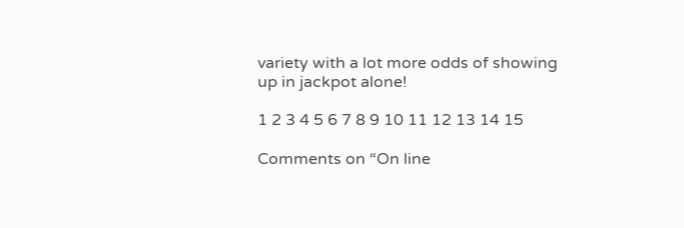variety with a lot more odds of showing up in jackpot alone!

1 2 3 4 5 6 7 8 9 10 11 12 13 14 15

Comments on “On line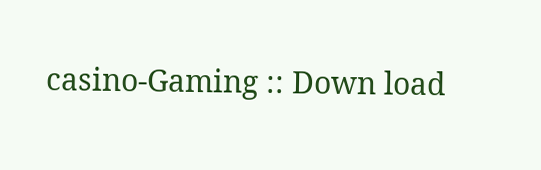casino-Gaming :: Down load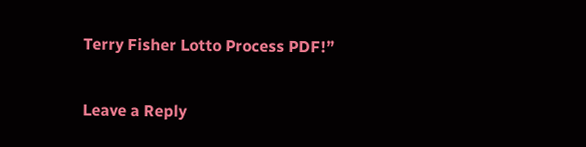Terry Fisher Lotto Process PDF!”

Leave a Reply